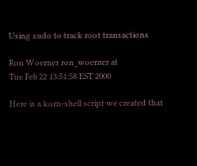Using sudo to track root transactions

Ron Woerner ron_woerner at
Tue Feb 22 13:51:58 EST 2000

Here is a korn-shell script we created that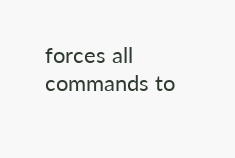forces all commands to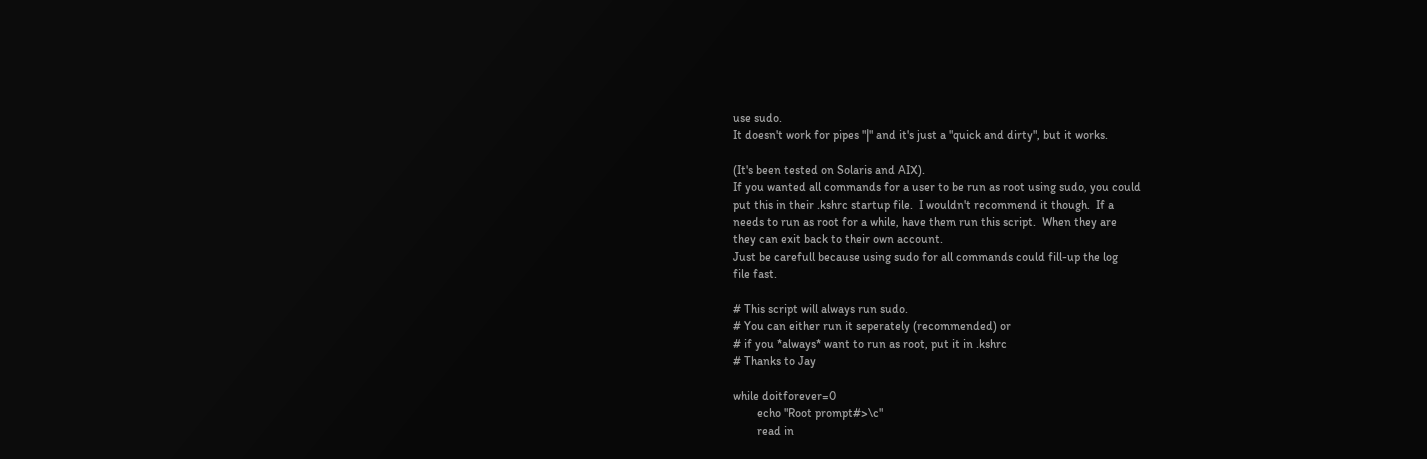use sudo.
It doesn't work for pipes "|" and it's just a "quick and dirty", but it works.

(It's been tested on Solaris and AIX).
If you wanted all commands for a user to be run as root using sudo, you could
put this in their .kshrc startup file.  I wouldn't recommend it though.  If a
needs to run as root for a while, have them run this script.  When they are
they can exit back to their own account.
Just be carefull because using sudo for all commands could fill-up the log
file fast.

# This script will always run sudo.
# You can either run it seperately (recommended) or
# if you *always* want to run as root, put it in .kshrc
# Thanks to Jay

while doitforever=0
        echo "Root prompt#>\c"
        read in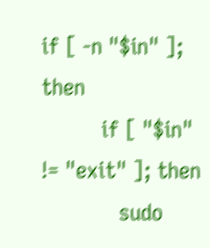if [ -n "$in" ]; then
          if [ "$in" != "exit" ]; then
             sudo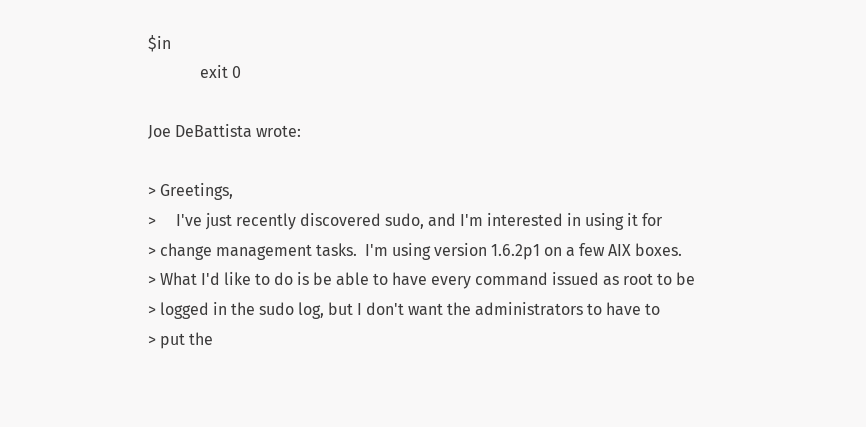$in
             exit 0

Joe DeBattista wrote:

> Greetings,
>     I've just recently discovered sudo, and I'm interested in using it for
> change management tasks.  I'm using version 1.6.2p1 on a few AIX boxes.
> What I'd like to do is be able to have every command issued as root to be
> logged in the sudo log, but I don't want the administrators to have to
> put the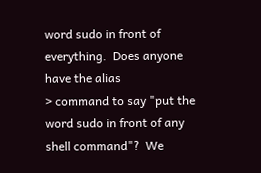word sudo in front of everything.  Does anyone have the alias
> command to say "put the word sudo in front of any shell command"?  We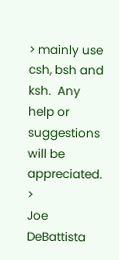> mainly use csh, bsh and ksh.  Any help or suggestions will be appreciated.
>                                  Joe DeBattista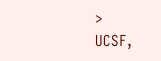>                                  UCSF,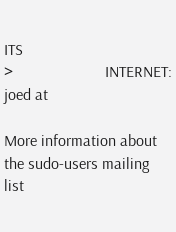ITS
>                       INTERNET:  joed at

More information about the sudo-users mailing list